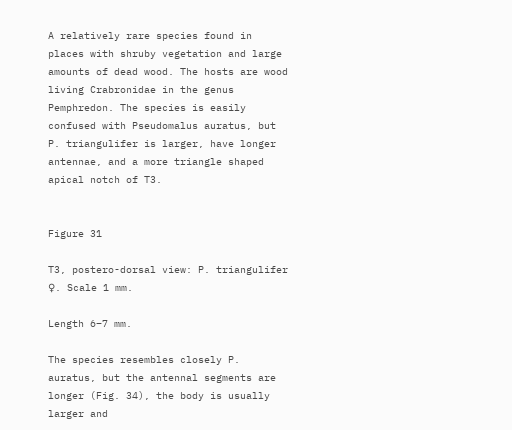A relatively rare species found in places with shruby vegetation and large amounts of dead wood. The hosts are wood living Crabronidae in the genus Pemphredon. The species is easily confused with Pseudomalus auratus, but P. triangulifer is larger, have longer antennae, and a more triangle shaped apical notch of T3.


Figure 31

T3, postero-dorsal view: P. triangulifer ♀. Scale 1 mm.

Length 6–7 mm.

The species resembles closely P. auratus, but the antennal segments are longer (Fig. 34), the body is usually larger and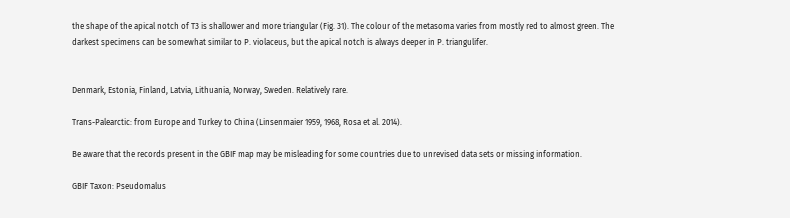the shape of the apical notch of T3 is shallower and more triangular (Fig. 31). The colour of the metasoma varies from mostly red to almost green. The darkest specimens can be somewhat similar to P. violaceus, but the apical notch is always deeper in P. triangulifer.


Denmark, Estonia, Finland, Latvia, Lithuania, Norway, Sweden. Relatively rare.

Trans-Palearctic: from Europe and Turkey to China (Linsenmaier 1959, 1968, Rosa et al. 2014).

Be aware that the records present in the GBIF map may be misleading for some countries due to unrevised data sets or missing information.

GBIF Taxon: Pseudomalus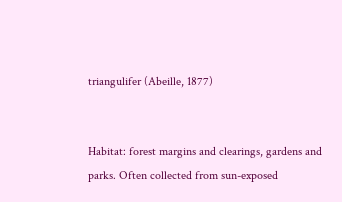triangulifer (Abeille, 1877)


Habitat: forest margins and clearings, gardens and parks. Often collected from sun-exposed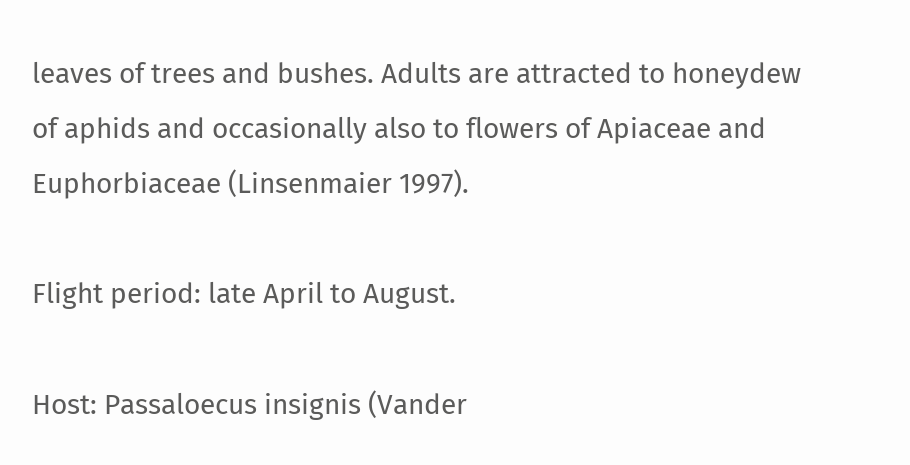leaves of trees and bushes. Adults are attracted to honeydew of aphids and occasionally also to flowers of Apiaceae and Euphorbiaceae (Linsenmaier 1997).

Flight period: late April to August.

Host: Passaloecus insignis (Vander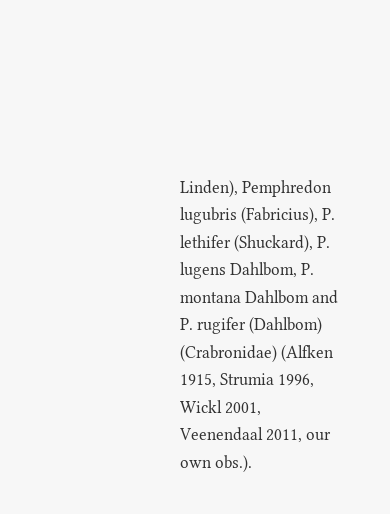Linden), Pemphredon lugubris (Fabricius), P. lethifer (Shuckard), P. lugens Dahlbom, P. montana Dahlbom and P. rugifer (Dahlbom) (Crabronidae) (Alfken 1915, Strumia 1996, Wickl 2001, Veenendaal 2011, our own obs.).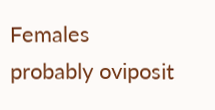Females probably oviposit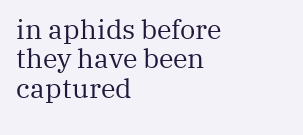in aphids before they have been captured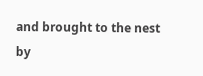and brought to the nest by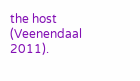the host (Veenendaal 2011).